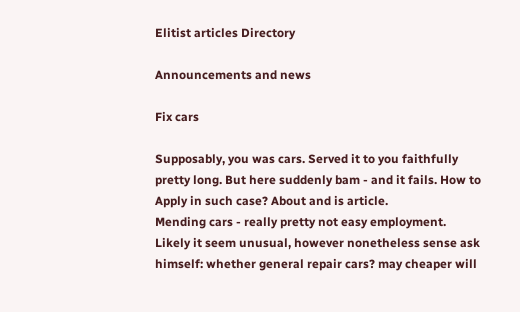Elitist articles Directory

Announcements and news

Fix cars

Supposably, you was cars. Served it to you faithfully pretty long. But here suddenly bam - and it fails. How to Apply in such case? About and is article.
Mending cars - really pretty not easy employment.
Likely it seem unusual, however nonetheless sense ask himself: whether general repair cars? may cheaper will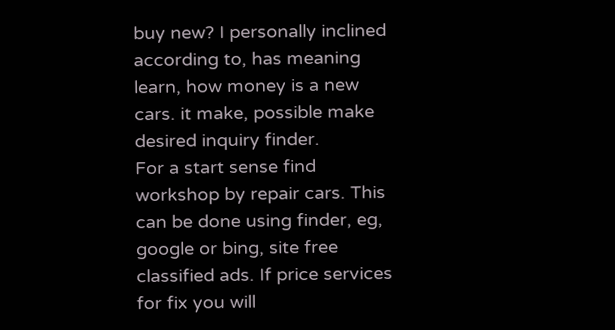buy new? I personally inclined according to, has meaning learn, how money is a new cars. it make, possible make desired inquiry finder.
For a start sense find workshop by repair cars. This can be done using finder, eg, google or bing, site free classified ads. If price services for fix you will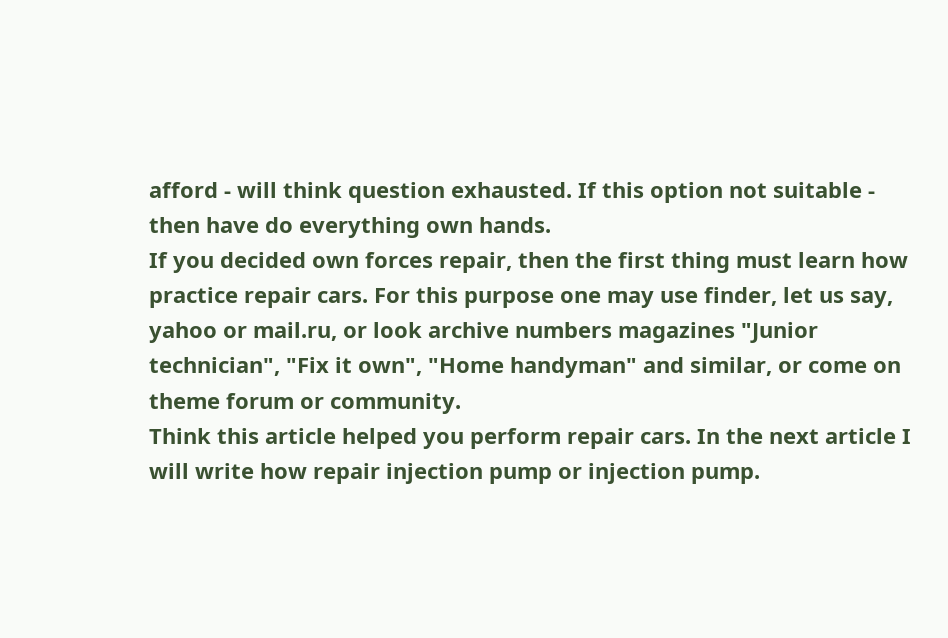afford - will think question exhausted. If this option not suitable - then have do everything own hands.
If you decided own forces repair, then the first thing must learn how practice repair cars. For this purpose one may use finder, let us say, yahoo or mail.ru, or look archive numbers magazines "Junior technician", "Fix it own", "Home handyman" and similar, or come on theme forum or community.
Think this article helped you perform repair cars. In the next article I will write how repair injection pump or injection pump.